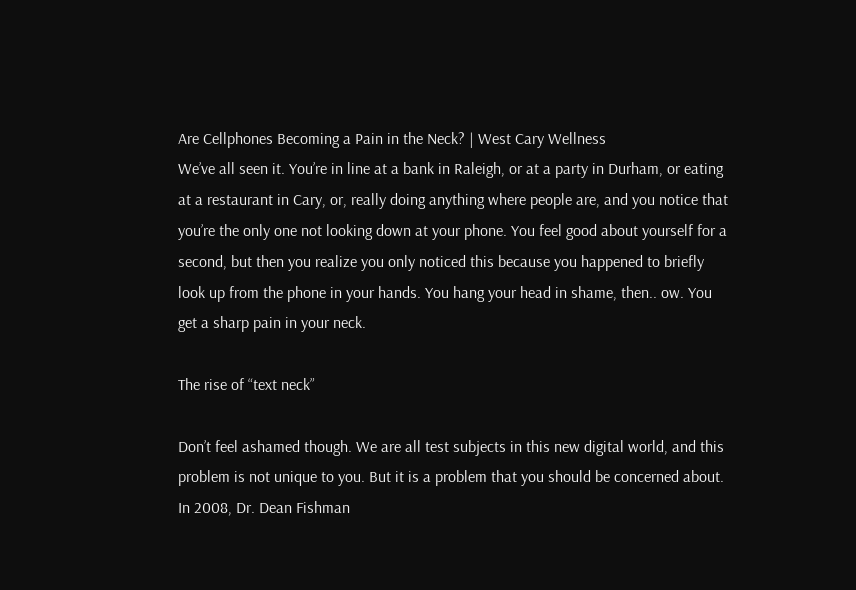Are Cellphones Becoming a Pain in the Neck? | West Cary Wellness
We’ve all seen it. You’re in line at a bank in Raleigh, or at a party in Durham, or eating at a restaurant in Cary, or, really doing anything where people are, and you notice that you’re the only one not looking down at your phone. You feel good about yourself for a second, but then you realize you only noticed this because you happened to briefly look up from the phone in your hands. You hang your head in shame, then.. ow. You get a sharp pain in your neck.

The rise of “text neck”

Don’t feel ashamed though. We are all test subjects in this new digital world, and this problem is not unique to you. But it is a problem that you should be concerned about. In 2008, Dr. Dean Fishman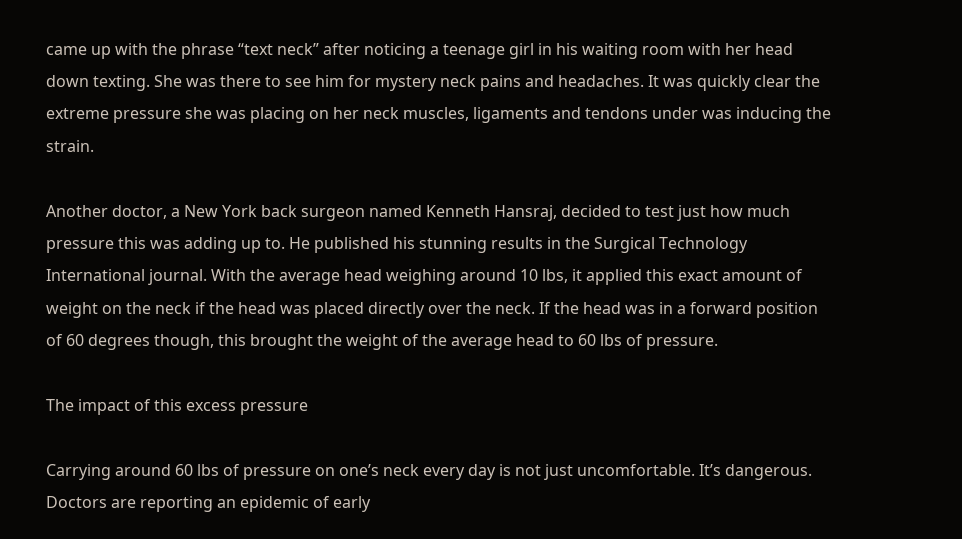came up with the phrase “text neck” after noticing a teenage girl in his waiting room with her head down texting. She was there to see him for mystery neck pains and headaches. It was quickly clear the extreme pressure she was placing on her neck muscles, ligaments and tendons under was inducing the strain.

Another doctor, a New York back surgeon named Kenneth Hansraj, decided to test just how much pressure this was adding up to. He published his stunning results in the Surgical Technology International journal. With the average head weighing around 10 lbs, it applied this exact amount of weight on the neck if the head was placed directly over the neck. If the head was in a forward position of 60 degrees though, this brought the weight of the average head to 60 lbs of pressure.

The impact of this excess pressure

Carrying around 60 lbs of pressure on one’s neck every day is not just uncomfortable. It’s dangerous. Doctors are reporting an epidemic of early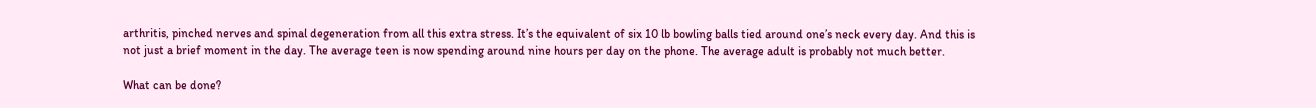arthritis, pinched nerves and spinal degeneration from all this extra stress. It’s the equivalent of six 10 lb bowling balls tied around one’s neck every day. And this is not just a brief moment in the day. The average teen is now spending around nine hours per day on the phone. The average adult is probably not much better.

What can be done?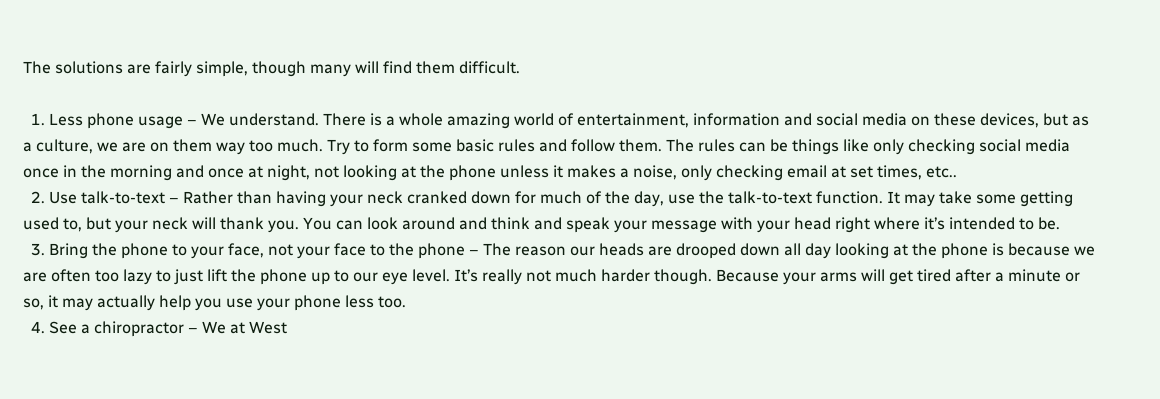The solutions are fairly simple, though many will find them difficult.

  1. Less phone usage – We understand. There is a whole amazing world of entertainment, information and social media on these devices, but as a culture, we are on them way too much. Try to form some basic rules and follow them. The rules can be things like only checking social media once in the morning and once at night, not looking at the phone unless it makes a noise, only checking email at set times, etc..
  2. Use talk-to-text – Rather than having your neck cranked down for much of the day, use the talk-to-text function. It may take some getting used to, but your neck will thank you. You can look around and think and speak your message with your head right where it’s intended to be.
  3. Bring the phone to your face, not your face to the phone – The reason our heads are drooped down all day looking at the phone is because we are often too lazy to just lift the phone up to our eye level. It’s really not much harder though. Because your arms will get tired after a minute or so, it may actually help you use your phone less too.
  4. See a chiropractor – We at West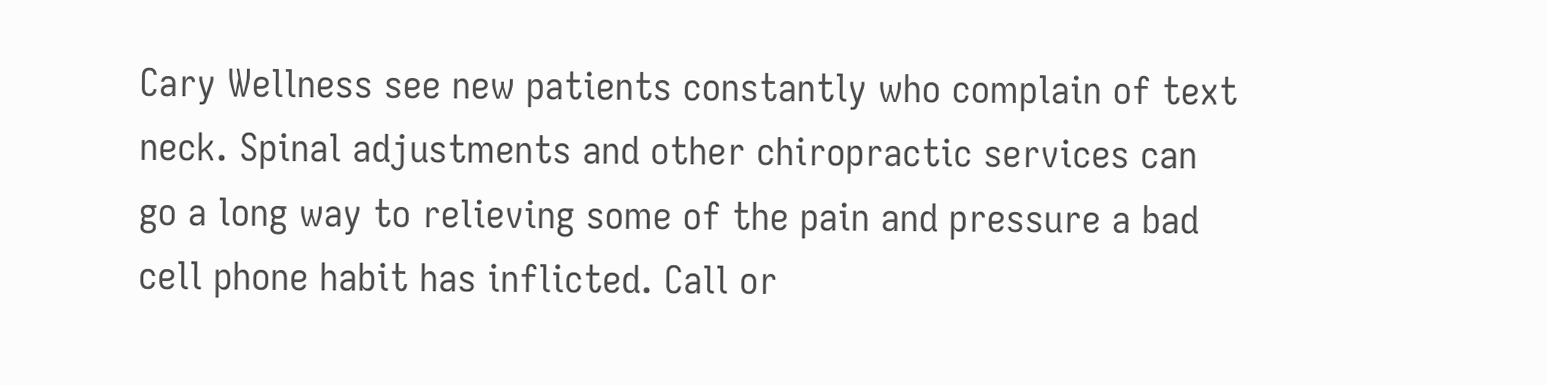Cary Wellness see new patients constantly who complain of text neck. Spinal adjustments and other chiropractic services can go a long way to relieving some of the pain and pressure a bad cell phone habit has inflicted. Call or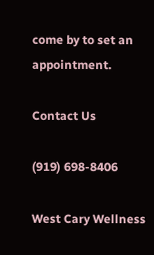come by to set an appointment.

Contact Us

(919) 698-8406

West Cary Wellness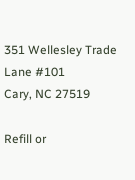351 Wellesley Trade Lane #101
Cary, NC 27519

Refill or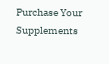Purchase Your Supplements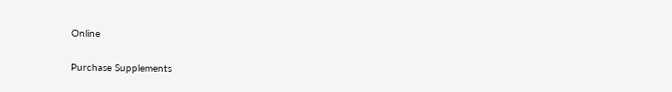Online

Purchase Supplements